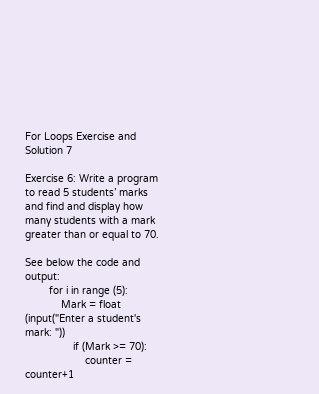For Loops Exercise and Solution 7

Exercise 6: Write a program to read 5 students’ marks and find and display how many students with a mark greater than or equal to 70.

See below the code and output:
        for i in range (5):
            Mark = float (input("Enter a student's mark: "))
                if (Mark >= 70):
                    counter = counter+1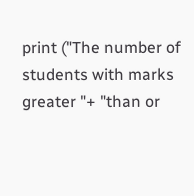print ("The number of students with marks greater "+ "than or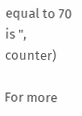equal to 70 is ", counter)

For more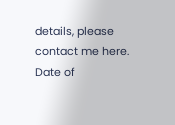details, please contact me here.
Date of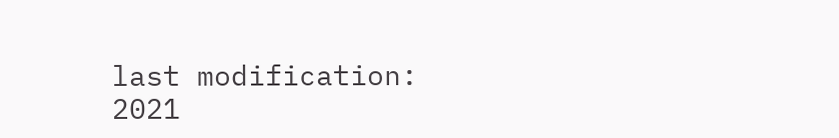last modification: 2021